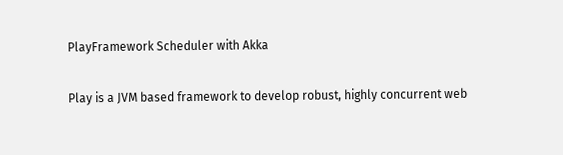PlayFramework Scheduler with Akka

Play is a JVM based framework to develop robust, highly concurrent web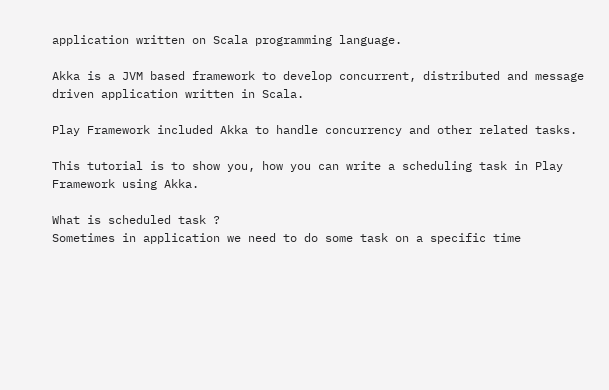application written on Scala programming language.

Akka is a JVM based framework to develop concurrent, distributed and message driven application written in Scala.

Play Framework included Akka to handle concurrency and other related tasks.

This tutorial is to show you, how you can write a scheduling task in Play Framework using Akka.

What is scheduled task ?
Sometimes in application we need to do some task on a specific time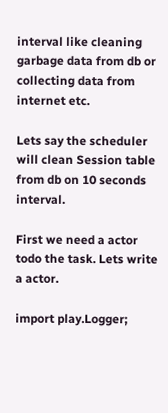interval like cleaning garbage data from db or collecting data from internet etc.

Lets say the scheduler will clean Session table from db on 10 seconds interval.

First we need a actor todo the task. Lets write a actor.

import play.Logger;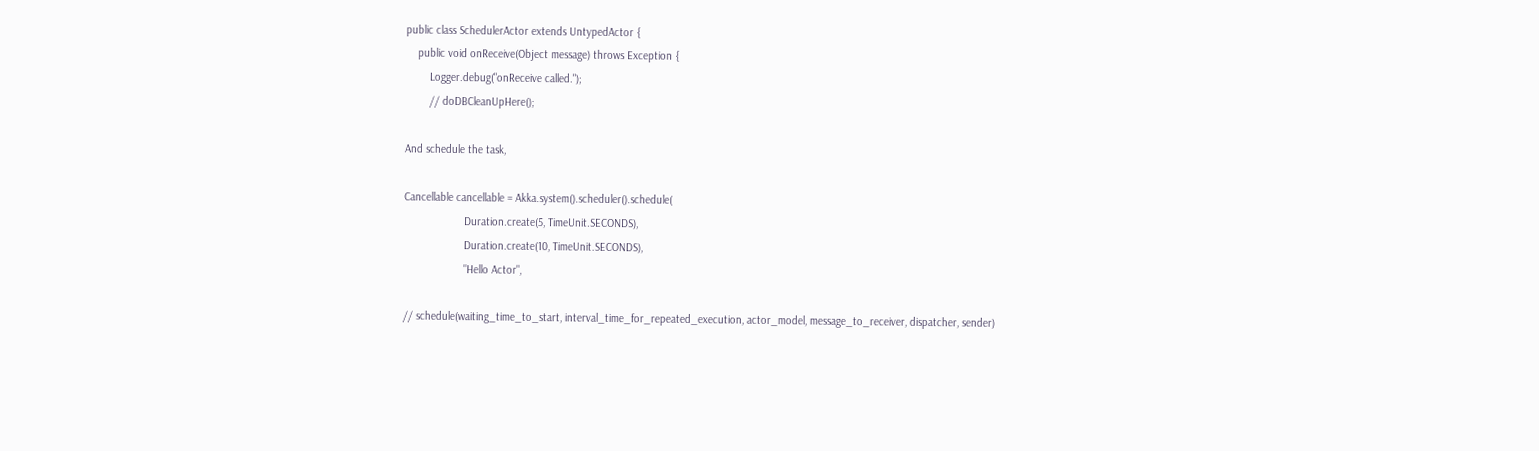public class SchedulerActor extends UntypedActor {
    public void onReceive(Object message) throws Exception {
        Logger.debug("onReceive called.");
        // doDBCleanUpHere();

And schedule the task,

Cancellable cancellable = Akka.system().scheduler().schedule(
                    Duration.create(5, TimeUnit.SECONDS),
                    Duration.create(10, TimeUnit.SECONDS),
                    "Hello Actor",

// schedule(waiting_time_to_start, interval_time_for_repeated_execution, actor_model, message_to_receiver, dispatcher, sender)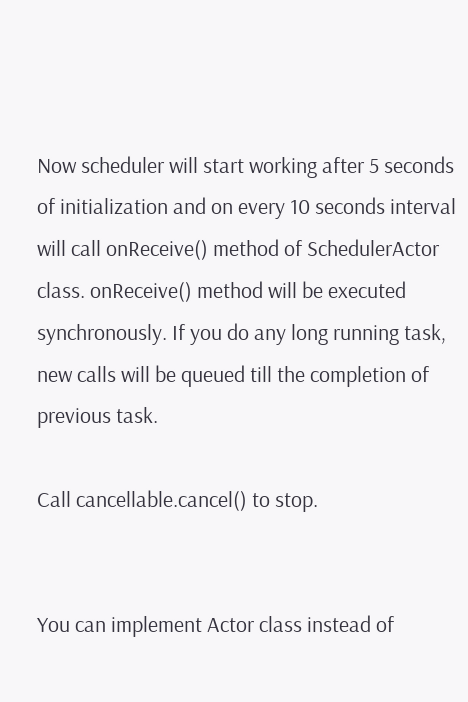Now scheduler will start working after 5 seconds of initialization and on every 10 seconds interval will call onReceive() method of SchedulerActor class. onReceive() method will be executed synchronously. If you do any long running task, new calls will be queued till the completion of previous task.

Call cancellable.cancel() to stop.


You can implement Actor class instead of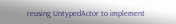reusing UntypedActor to implement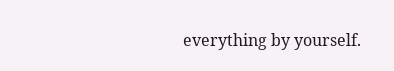everything by yourself.